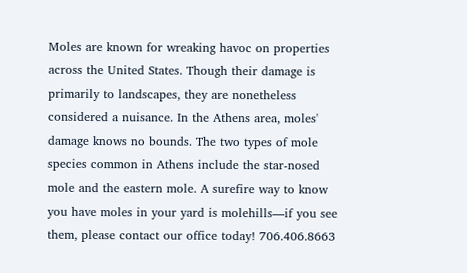Moles are known for wreaking havoc on properties across the United States. Though their damage is primarily to landscapes, they are nonetheless considered a nuisance. In the Athens area, moles' damage knows no bounds. The two types of mole species common in Athens include the star-nosed mole and the eastern mole. A surefire way to know you have moles in your yard is molehills—if you see them, please contact our office today! 706.406.8663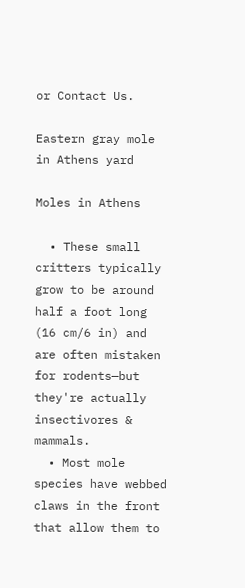or Contact Us.

Eastern gray mole in Athens yard

Moles in Athens

  • These small critters typically grow to be around half a foot long (16 cm/6 in) and are often mistaken for rodents—but they're actually insectivores & mammals.
  • Most mole species have webbed claws in the front that allow them to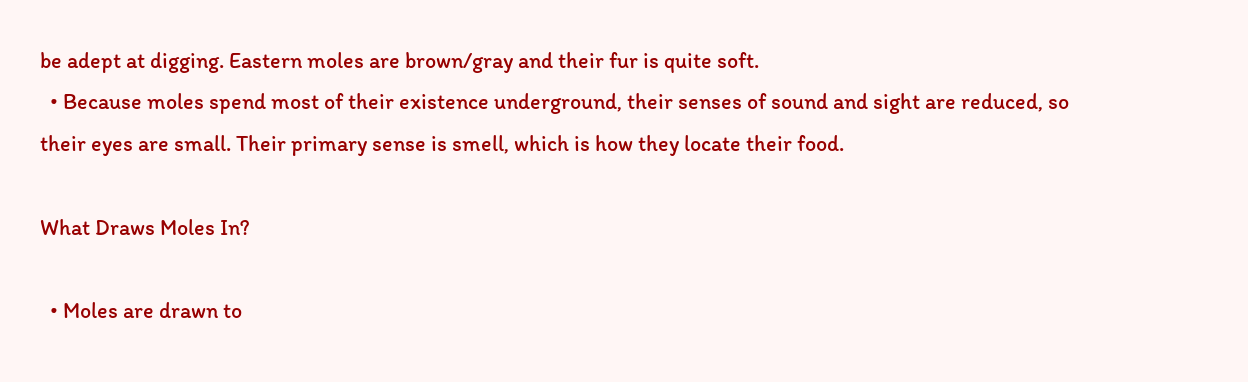be adept at digging. Eastern moles are brown/gray and their fur is quite soft.
  • Because moles spend most of their existence underground, their senses of sound and sight are reduced, so their eyes are small. Their primary sense is smell, which is how they locate their food.

What Draws Moles In?

  • Moles are drawn to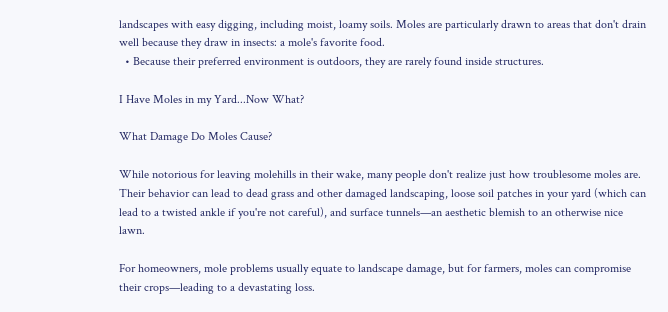landscapes with easy digging, including moist, loamy soils. Moles are particularly drawn to areas that don't drain well because they draw in insects: a mole's favorite food.
  • Because their preferred environment is outdoors, they are rarely found inside structures.

I Have Moles in my Yard...Now What?

What Damage Do Moles Cause?

While notorious for leaving molehills in their wake, many people don't realize just how troublesome moles are. Their behavior can lead to dead grass and other damaged landscaping, loose soil patches in your yard (which can lead to a twisted ankle if you're not careful), and surface tunnels—an aesthetic blemish to an otherwise nice lawn.

For homeowners, mole problems usually equate to landscape damage, but for farmers, moles can compromise their crops—leading to a devastating loss.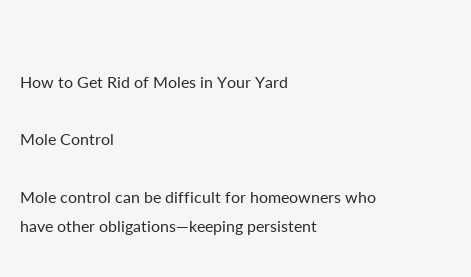How to Get Rid of Moles in Your Yard

Mole Control

Mole control can be difficult for homeowners who have other obligations—keeping persistent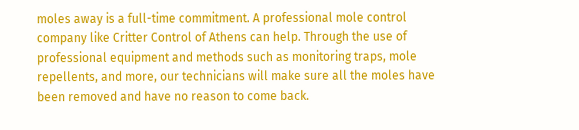moles away is a full-time commitment. A professional mole control company like Critter Control of Athens can help. Through the use of professional equipment and methods such as monitoring traps, mole repellents, and more, our technicians will make sure all the moles have been removed and have no reason to come back.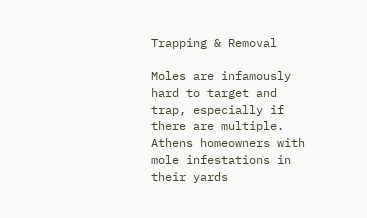Trapping & Removal

Moles are infamously hard to target and trap, especially if there are multiple. Athens homeowners with mole infestations in their yards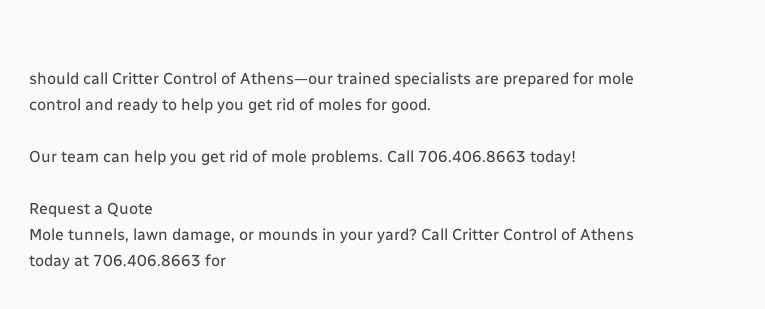should call Critter Control of Athens—our trained specialists are prepared for mole control and ready to help you get rid of moles for good.

Our team can help you get rid of mole problems. Call 706.406.8663 today!

Request a Quote
Mole tunnels, lawn damage, or mounds in your yard? Call Critter Control of Athens today at 706.406.8663 for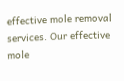effective mole removal services. Our effective mole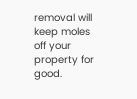removal will keep moles off your property for good.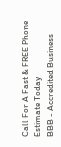Call For A Fast & FREE Phone Estimate Today
BBB - Accredited Business